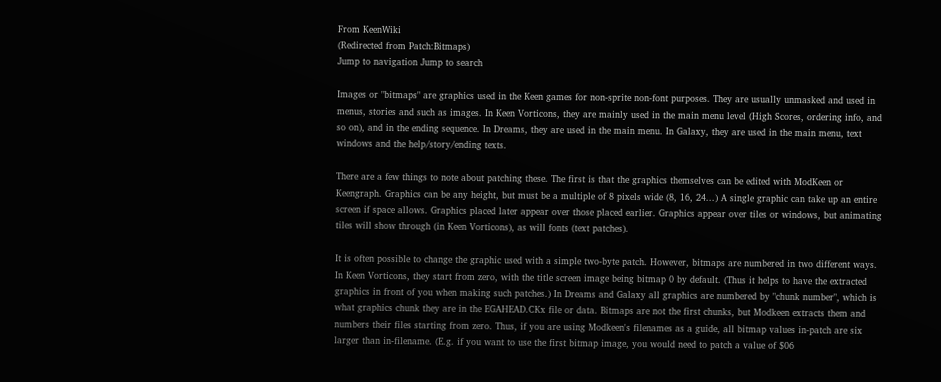From KeenWiki
(Redirected from Patch:Bitmaps)
Jump to navigation Jump to search

Images or "bitmaps" are graphics used in the Keen games for non-sprite non-font purposes. They are usually unmasked and used in menus, stories and such as images. In Keen Vorticons, they are mainly used in the main menu level (High Scores, ordering info, and so on), and in the ending sequence. In Dreams, they are used in the main menu. In Galaxy, they are used in the main menu, text windows and the help/story/ending texts.

There are a few things to note about patching these. The first is that the graphics themselves can be edited with ModKeen or Keengraph. Graphics can be any height, but must be a multiple of 8 pixels wide (8, 16, 24...) A single graphic can take up an entire screen if space allows. Graphics placed later appear over those placed earlier. Graphics appear over tiles or windows, but animating tiles will show through (in Keen Vorticons), as will fonts (text patches).

It is often possible to change the graphic used with a simple two-byte patch. However, bitmaps are numbered in two different ways. In Keen Vorticons, they start from zero, with the title screen image being bitmap 0 by default. (Thus it helps to have the extracted graphics in front of you when making such patches.) In Dreams and Galaxy all graphics are numbered by "chunk number", which is what graphics chunk they are in the EGAHEAD.CKx file or data. Bitmaps are not the first chunks, but Modkeen extracts them and numbers their files starting from zero. Thus, if you are using Modkeen's filenames as a guide, all bitmap values in-patch are six larger than in-filename. (E.g. if you want to use the first bitmap image, you would need to patch a value of $06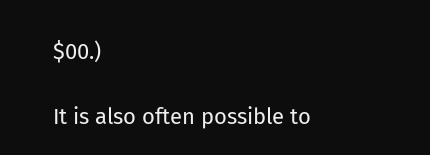$00.)

It is also often possible to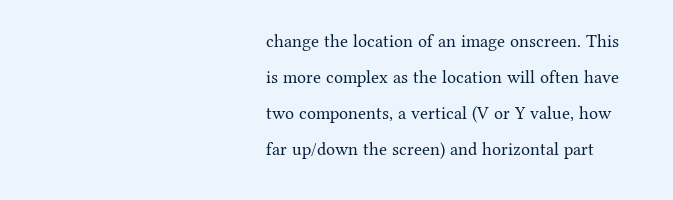change the location of an image onscreen. This is more complex as the location will often have two components, a vertical (V or Y value, how far up/down the screen) and horizontal part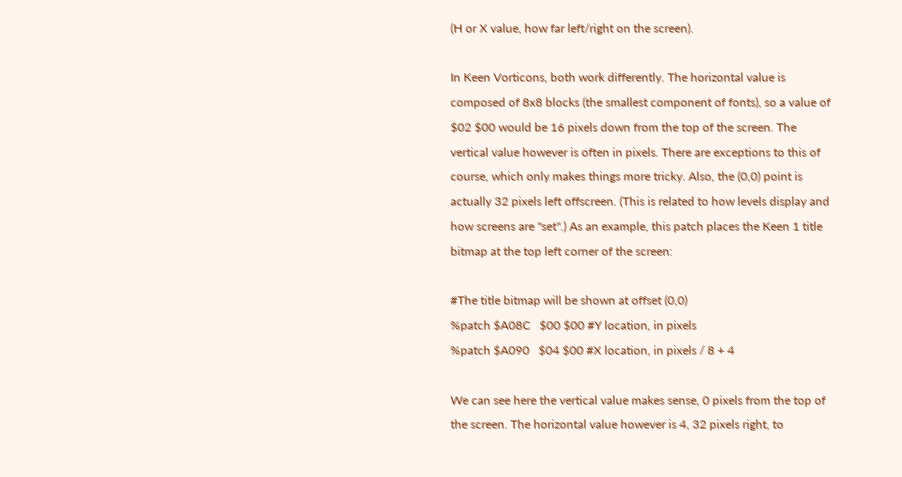(H or X value, how far left/right on the screen).

In Keen Vorticons, both work differently. The horizontal value is composed of 8x8 blocks (the smallest component of fonts), so a value of $02 $00 would be 16 pixels down from the top of the screen. The vertical value however is often in pixels. There are exceptions to this of course, which only makes things more tricky. Also, the (0,0) point is actually 32 pixels left offscreen. (This is related to how levels display and how screens are "set".) As an example, this patch places the Keen 1 title bitmap at the top left corner of the screen:

#The title bitmap will be shown at offset (0,0)
%patch $A08C   $00 $00 #Y location, in pixels
%patch $A090   $04 $00 #X location, in pixels / 8 + 4

We can see here the vertical value makes sense, 0 pixels from the top of the screen. The horizontal value however is 4, 32 pixels right, to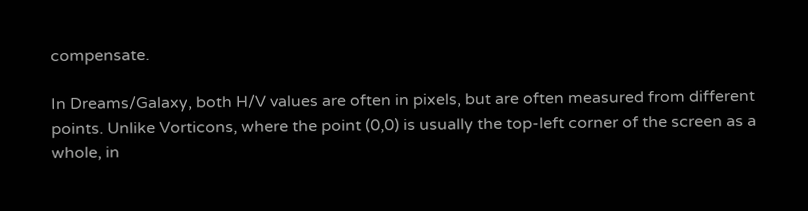compensate.

In Dreams/Galaxy, both H/V values are often in pixels, but are often measured from different points. Unlike Vorticons, where the point (0,0) is usually the top-left corner of the screen as a whole, in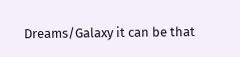Dreams/Galaxy it can be that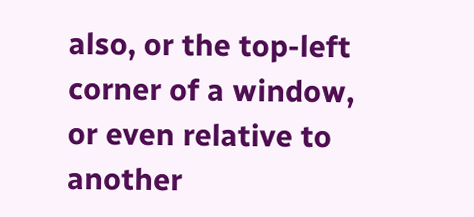also, or the top-left corner of a window, or even relative to another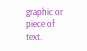graphic or piece of text.